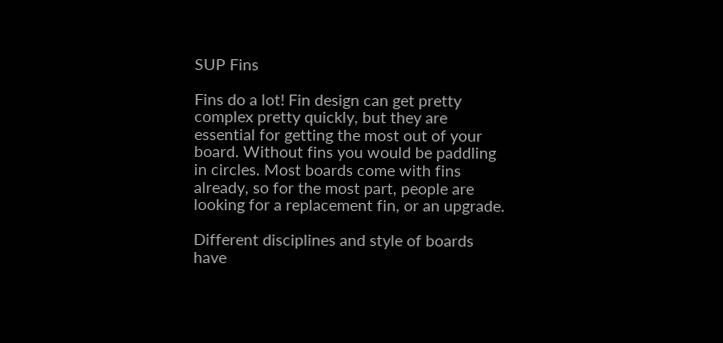SUP Fins

Fins do a lot! Fin design can get pretty complex pretty quickly, but they are essential for getting the most out of your board. Without fins you would be paddling in circles. Most boards come with fins already, so for the most part, people are looking for a replacement fin, or an upgrade.

Different disciplines and style of boards have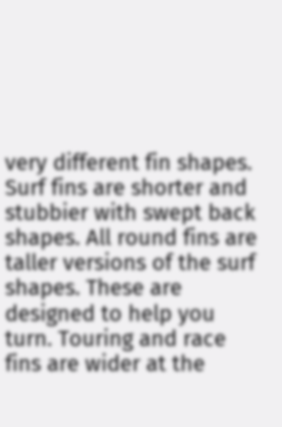very different fin shapes. Surf fins are shorter and stubbier with swept back shapes. All round fins are taller versions of the surf shapes. These are designed to help you turn. Touring and race fins are wider at the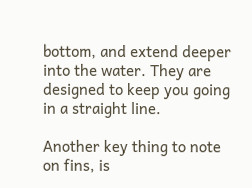bottom, and extend deeper into the water. They are designed to keep you going in a straight line.

Another key thing to note on fins, is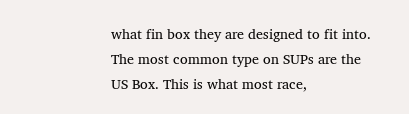what fin box they are designed to fit into. The most common type on SUPs are the US Box. This is what most race,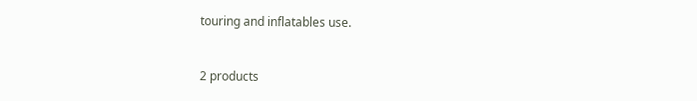touring and inflatables use.


2 products